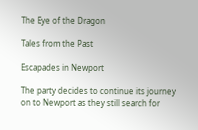The Eye of the Dragon

Tales from the Past

Escapades in Newport

The party decides to continue its journey on to Newport as they still search for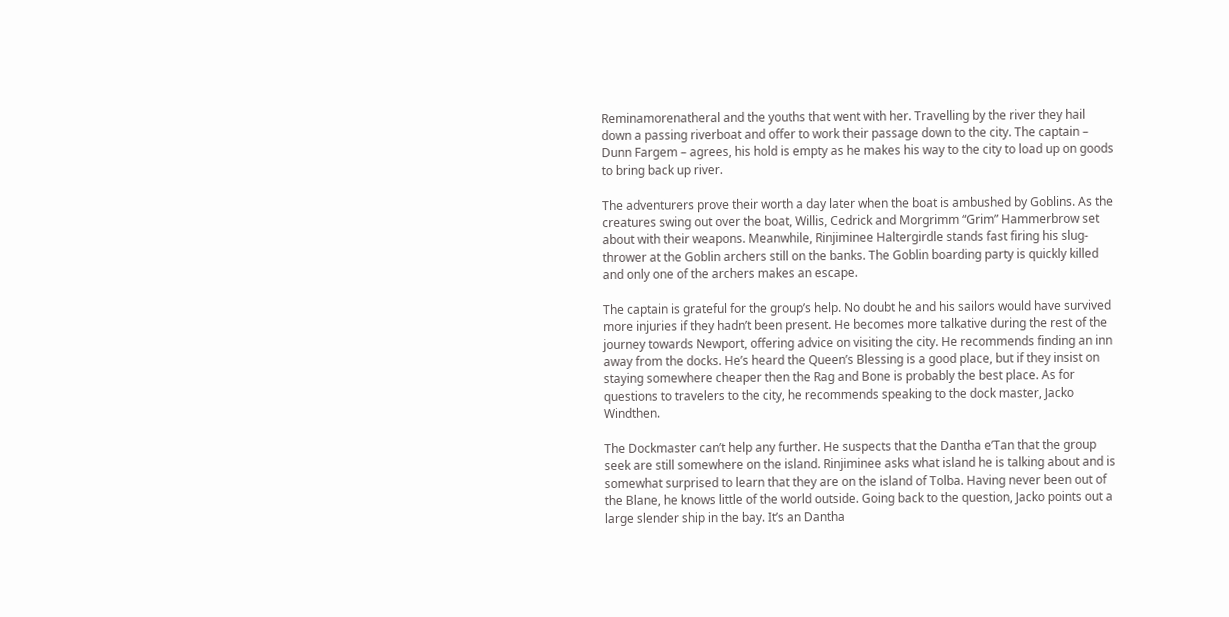Reminamorenatheral and the youths that went with her. Travelling by the river they hail down a passing riverboat and offer to work their passage down to the city. The captain – Dunn Fargem – agrees, his hold is empty as he makes his way to the city to load up on goods to bring back up river.

The adventurers prove their worth a day later when the boat is ambushed by Goblins. As the creatures swing out over the boat, Willis, Cedrick and Morgrimm “Grim” Hammerbrow set about with their weapons. Meanwhile, Rinjiminee Haltergirdle stands fast firing his slug-thrower at the Goblin archers still on the banks. The Goblin boarding party is quickly killed and only one of the archers makes an escape.

The captain is grateful for the group’s help. No doubt he and his sailors would have survived more injuries if they hadn’t been present. He becomes more talkative during the rest of the journey towards Newport, offering advice on visiting the city. He recommends finding an inn away from the docks. He’s heard the Queen’s Blessing is a good place, but if they insist on staying somewhere cheaper then the Rag and Bone is probably the best place. As for questions to travelers to the city, he recommends speaking to the dock master, Jacko Windthen.

The Dockmaster can’t help any further. He suspects that the Dantha e’Tan that the group seek are still somewhere on the island. Rinjiminee asks what island he is talking about and is somewhat surprised to learn that they are on the island of Tolba. Having never been out of the Blane, he knows little of the world outside. Going back to the question, Jacko points out a large slender ship in the bay. It’s an Dantha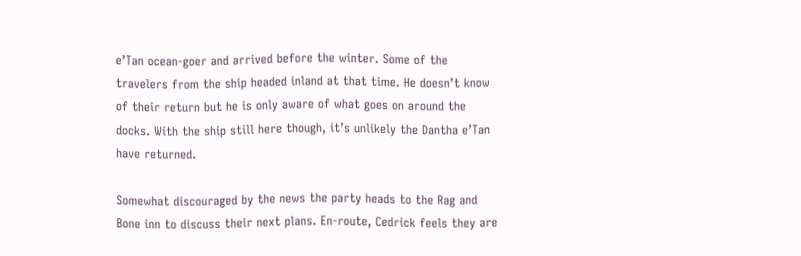e’Tan ocean-goer and arrived before the winter. Some of the travelers from the ship headed inland at that time. He doesn’t know of their return but he is only aware of what goes on around the docks. With the ship still here though, it’s unlikely the Dantha e’Tan have returned.

Somewhat discouraged by the news the party heads to the Rag and Bone inn to discuss their next plans. En-route, Cedrick feels they are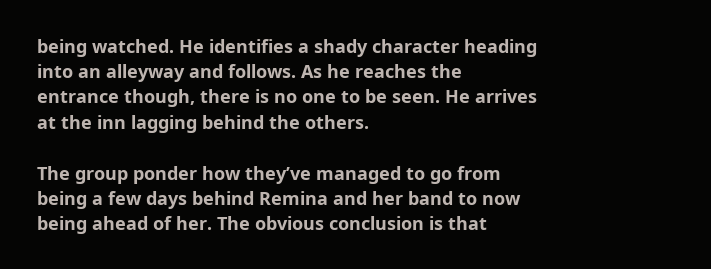being watched. He identifies a shady character heading into an alleyway and follows. As he reaches the entrance though, there is no one to be seen. He arrives at the inn lagging behind the others.

The group ponder how they’ve managed to go from being a few days behind Remina and her band to now being ahead of her. The obvious conclusion is that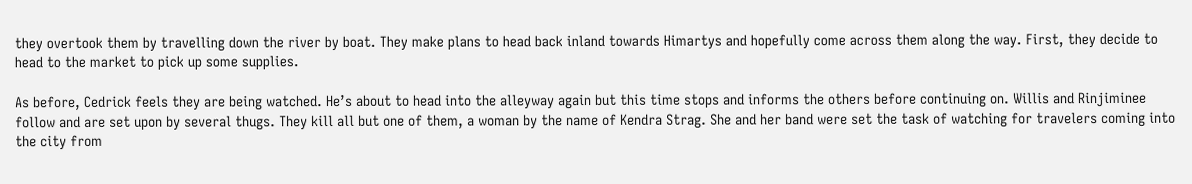they overtook them by travelling down the river by boat. They make plans to head back inland towards Himartys and hopefully come across them along the way. First, they decide to head to the market to pick up some supplies.

As before, Cedrick feels they are being watched. He’s about to head into the alleyway again but this time stops and informs the others before continuing on. Willis and Rinjiminee follow and are set upon by several thugs. They kill all but one of them, a woman by the name of Kendra Strag. She and her band were set the task of watching for travelers coming into the city from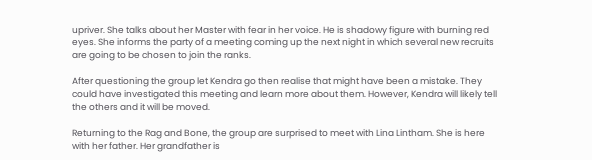upriver. She talks about her Master with fear in her voice. He is shadowy figure with burning red eyes. She informs the party of a meeting coming up the next night in which several new recruits are going to be chosen to join the ranks.

After questioning the group let Kendra go then realise that might have been a mistake. They could have investigated this meeting and learn more about them. However, Kendra will likely tell the others and it will be moved.

Returning to the Rag and Bone, the group are surprised to meet with Lina Lintham. She is here with her father. Her grandfather is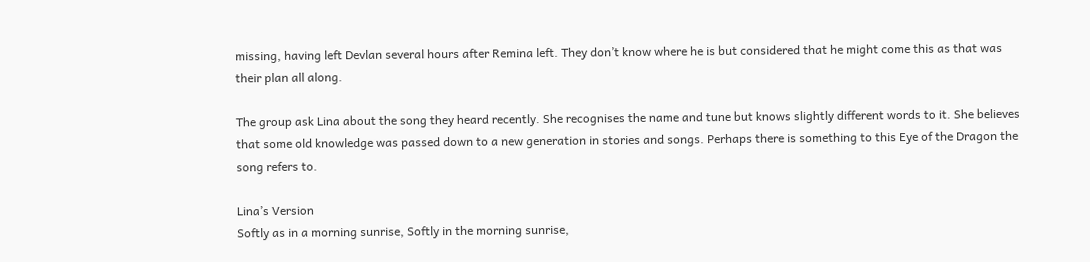missing, having left Devlan several hours after Remina left. They don’t know where he is but considered that he might come this as that was their plan all along.

The group ask Lina about the song they heard recently. She recognises the name and tune but knows slightly different words to it. She believes that some old knowledge was passed down to a new generation in stories and songs. Perhaps there is something to this Eye of the Dragon the song refers to.

Lina’s Version
Softly as in a morning sunrise, Softly in the morning sunrise,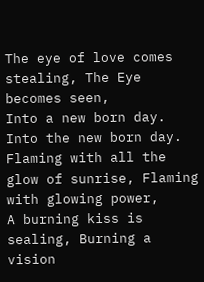The eye of love comes stealing, The Eye becomes seen,
Into a new born day. Into the new born day.
Flaming with all the glow of sunrise, Flaming with glowing power,
A burning kiss is sealing, Burning a vision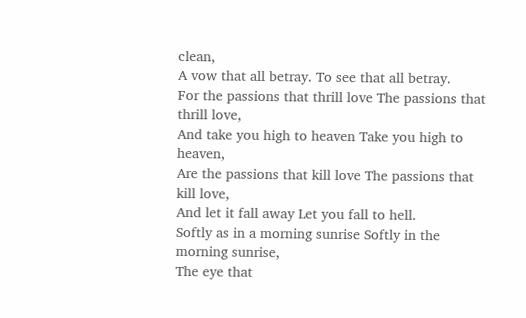clean,
A vow that all betray. To see that all betray.
For the passions that thrill love The passions that thrill love,
And take you high to heaven Take you high to heaven,
Are the passions that kill love The passions that kill love,
And let it fall away Let you fall to hell.
Softly as in a morning sunrise Softly in the morning sunrise,
The eye that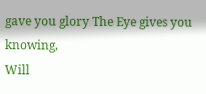gave you glory The Eye gives you knowing,
Will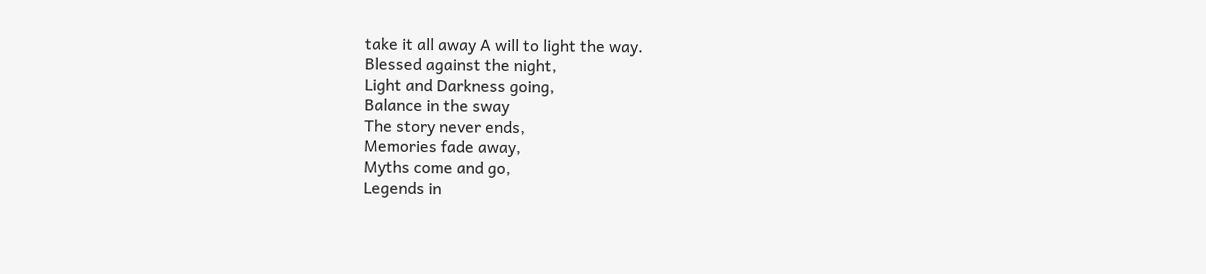take it all away A will to light the way.
Blessed against the night,
Light and Darkness going,
Balance in the sway
The story never ends,
Memories fade away,
Myths come and go,
Legends in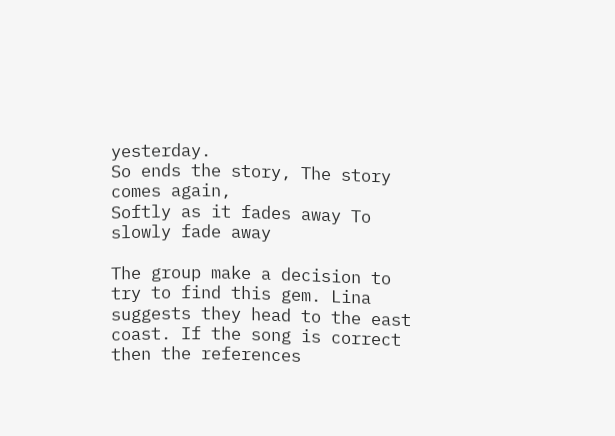yesterday.
So ends the story, The story comes again,
Softly as it fades away To slowly fade away

The group make a decision to try to find this gem. Lina suggests they head to the east coast. If the song is correct then the references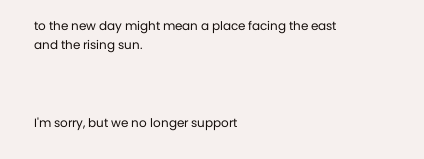to the new day might mean a place facing the east and the rising sun.



I'm sorry, but we no longer support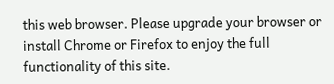this web browser. Please upgrade your browser or install Chrome or Firefox to enjoy the full functionality of this site.